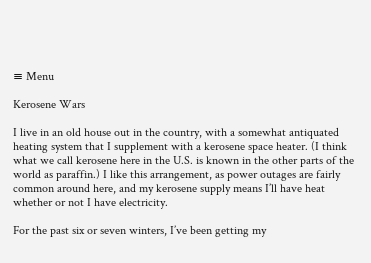≡ Menu

Kerosene Wars

I live in an old house out in the country, with a somewhat antiquated heating system that I supplement with a kerosene space heater. (I think what we call kerosene here in the U.S. is known in the other parts of the world as paraffin.) I like this arrangement, as power outages are fairly common around here, and my kerosene supply means I’ll have heat whether or not I have electricity.

For the past six or seven winters, I’ve been getting my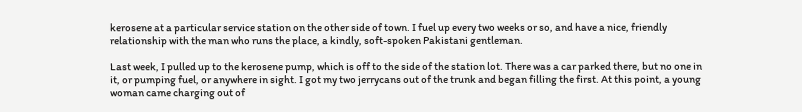kerosene at a particular service station on the other side of town. I fuel up every two weeks or so, and have a nice, friendly relationship with the man who runs the place, a kindly, soft-spoken Pakistani gentleman.

Last week, I pulled up to the kerosene pump, which is off to the side of the station lot. There was a car parked there, but no one in it, or pumping fuel, or anywhere in sight. I got my two jerrycans out of the trunk and began filling the first. At this point, a young woman came charging out of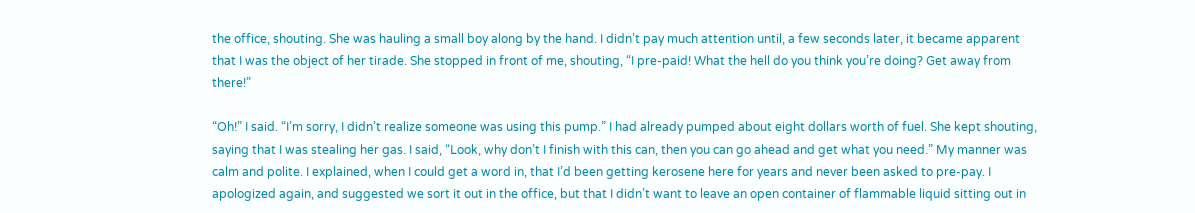the office, shouting. She was hauling a small boy along by the hand. I didn’t pay much attention until, a few seconds later, it became apparent that I was the object of her tirade. She stopped in front of me, shouting, “I pre-paid! What the hell do you think you’re doing? Get away from there!”

“Oh!” I said. “I’m sorry, I didn’t realize someone was using this pump.” I had already pumped about eight dollars worth of fuel. She kept shouting, saying that I was stealing her gas. I said, “Look, why don’t I finish with this can, then you can go ahead and get what you need.” My manner was calm and polite. I explained, when I could get a word in, that I’d been getting kerosene here for years and never been asked to pre-pay. I apologized again, and suggested we sort it out in the office, but that I didn’t want to leave an open container of flammable liquid sitting out in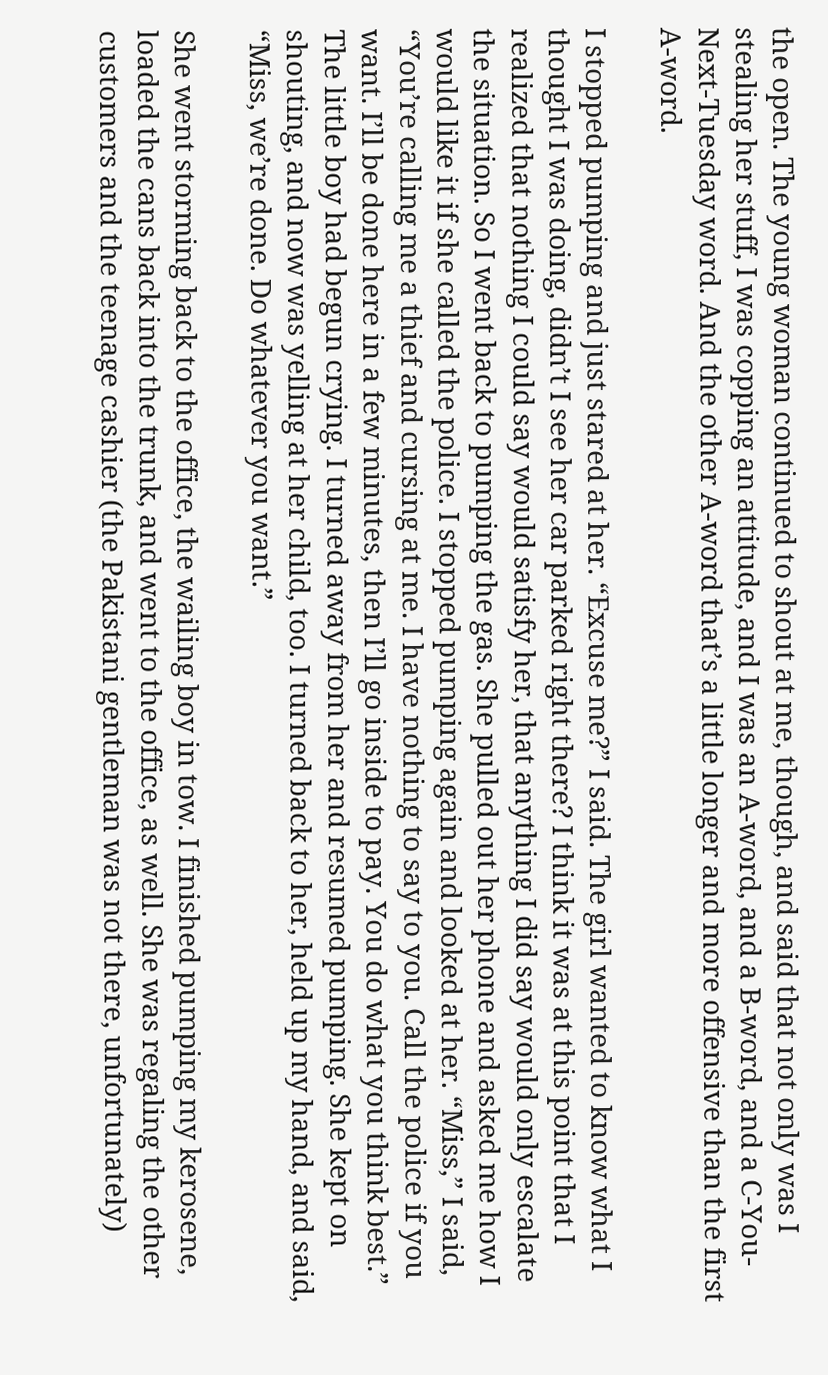the open. The young woman continued to shout at me, though, and said that not only was I stealing her stuff, I was copping an attitude, and I was an A-word, and a B-word, and a C-You-Next-Tuesday word. And the other A-word that’s a little longer and more offensive than the first A-word.

I stopped pumping and just stared at her. “Excuse me?” I said. The girl wanted to know what I thought I was doing, didn’t I see her car parked right there? I think it was at this point that I realized that nothing I could say would satisfy her, that anything I did say would only escalate the situation. So I went back to pumping the gas. She pulled out her phone and asked me how I would like it if she called the police. I stopped pumping again and looked at her. “Miss,” I said, “You’re calling me a thief and cursing at me. I have nothing to say to you. Call the police if you want. I’ll be done here in a few minutes, then I’ll go inside to pay. You do what you think best.” The little boy had begun crying. I turned away from her and resumed pumping. She kept on shouting, and now was yelling at her child, too. I turned back to her, held up my hand, and said, “Miss, we’re done. Do whatever you want.”

She went storming back to the office, the wailing boy in tow. I finished pumping my kerosene, loaded the cans back into the trunk, and went to the office, as well. She was regaling the other customers and the teenage cashier (the Pakistani gentleman was not there, unfortunately)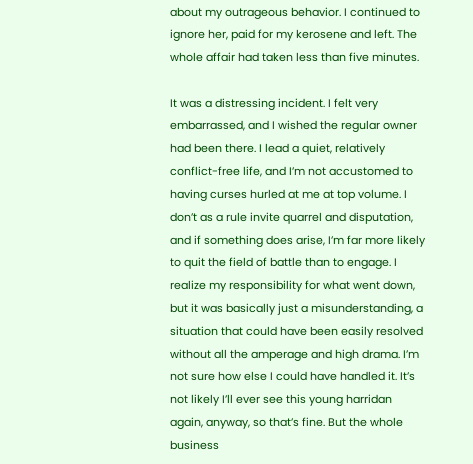about my outrageous behavior. I continued to ignore her, paid for my kerosene and left. The whole affair had taken less than five minutes.

It was a distressing incident. I felt very embarrassed, and I wished the regular owner had been there. I lead a quiet, relatively conflict-free life, and I’m not accustomed to having curses hurled at me at top volume. I don’t as a rule invite quarrel and disputation, and if something does arise, I’m far more likely to quit the field of battle than to engage. I realize my responsibility for what went down, but it was basically just a misunderstanding, a situation that could have been easily resolved without all the amperage and high drama. I’m not sure how else I could have handled it. It’s not likely I’ll ever see this young harridan again, anyway, so that’s fine. But the whole business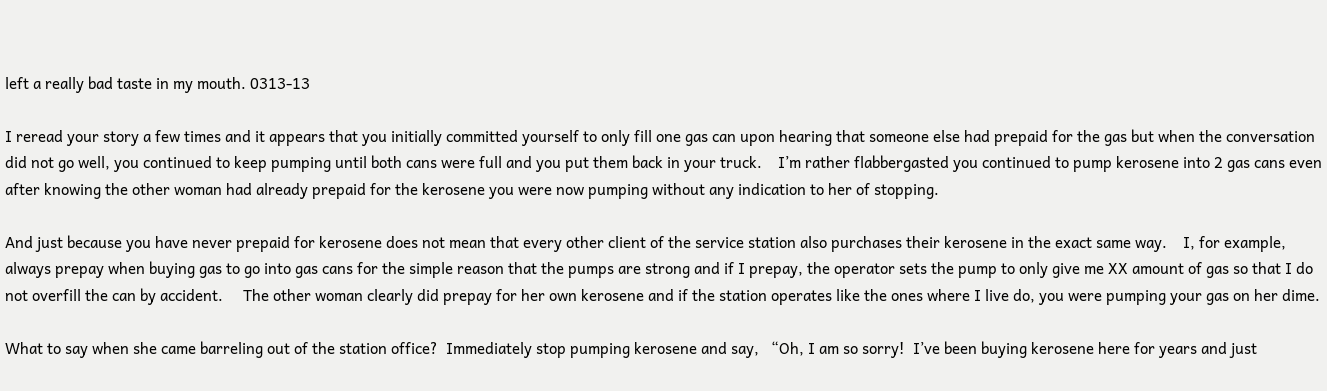left a really bad taste in my mouth. 0313-13

I reread your story a few times and it appears that you initially committed yourself to only fill one gas can upon hearing that someone else had prepaid for the gas but when the conversation did not go well, you continued to keep pumping until both cans were full and you put them back in your truck.    I’m rather flabbergasted you continued to pump kerosene into 2 gas cans even after knowing the other woman had already prepaid for the kerosene you were now pumping without any indication to her of stopping.

And just because you have never prepaid for kerosene does not mean that every other client of the service station also purchases their kerosene in the exact same way.    I, for example, always prepay when buying gas to go into gas cans for the simple reason that the pumps are strong and if I prepay, the operator sets the pump to only give me XX amount of gas so that I do not overfill the can by accident.     The other woman clearly did prepay for her own kerosene and if the station operates like the ones where I live do, you were pumping your gas on her dime.

What to say when she came barreling out of the station office?  Immediately stop pumping kerosene and say,   “Oh, I am so sorry!  I’ve been buying kerosene here for years and just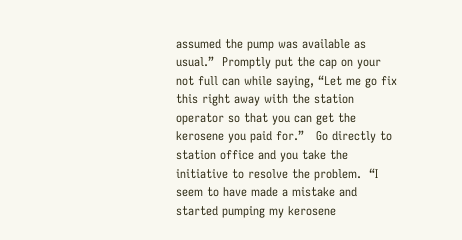assumed the pump was available as usual.”  Promptly put the cap on your not full can while saying, “Let me go fix this right away with the station operator so that you can get the kerosene you paid for.”   Go directly to station office and you take the initiative to resolve the problem.  “I seem to have made a mistake and started pumping my kerosene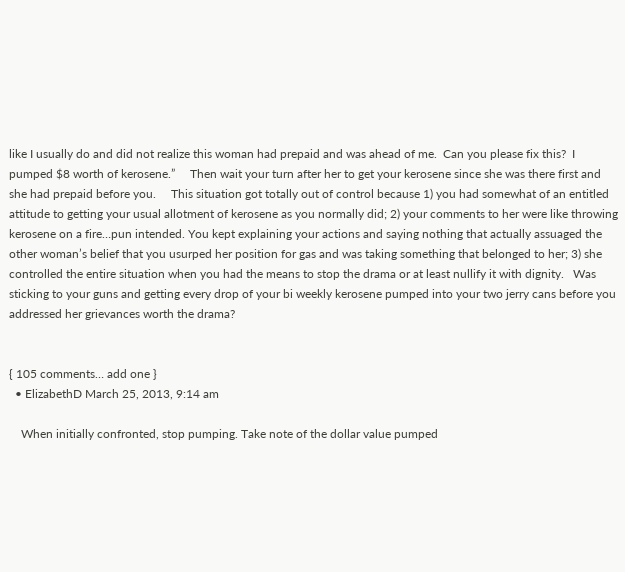like I usually do and did not realize this woman had prepaid and was ahead of me.  Can you please fix this?  I pumped $8 worth of kerosene.”     Then wait your turn after her to get your kerosene since she was there first and she had prepaid before you.     This situation got totally out of control because 1) you had somewhat of an entitled attitude to getting your usual allotment of kerosene as you normally did; 2) your comments to her were like throwing kerosene on a fire…pun intended. You kept explaining your actions and saying nothing that actually assuaged the other woman’s belief that you usurped her position for gas and was taking something that belonged to her; 3) she controlled the entire situation when you had the means to stop the drama or at least nullify it with dignity.   Was sticking to your guns and getting every drop of your bi weekly kerosene pumped into your two jerry cans before you addressed her grievances worth the drama?


{ 105 comments… add one }
  • ElizabethD March 25, 2013, 9:14 am

    When initially confronted, stop pumping. Take note of the dollar value pumped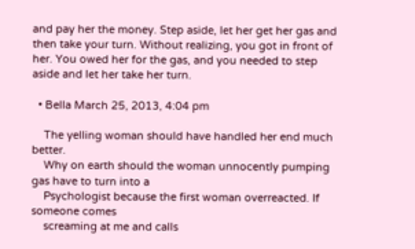and pay her the money. Step aside, let her get her gas and then take your turn. Without realizing, you got in front of her. You owed her for the gas, and you needed to step aside and let her take her turn.

  • Bella March 25, 2013, 4:04 pm

    The yelling woman should have handled her end much better.
    Why on earth should the woman unnocently pumping gas have to turn into a
    Psychologist because the first woman overreacted. If someone comes
    screaming at me and calls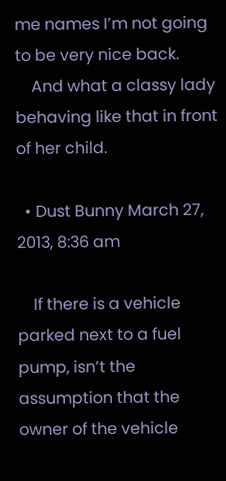me names I’m not going to be very nice back.
    And what a classy lady behaving like that in front of her child.

  • Dust Bunny March 27, 2013, 8:36 am

    If there is a vehicle parked next to a fuel pump, isn’t the assumption that the owner of the vehicle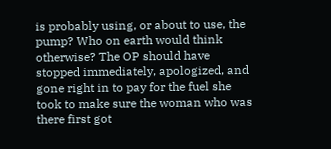is probably using, or about to use, the pump? Who on earth would think otherwise? The OP should have stopped immediately, apologized, and gone right in to pay for the fuel she took to make sure the woman who was there first got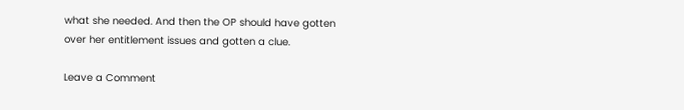what she needed. And then the OP should have gotten over her entitlement issues and gotten a clue.

Leave a Comment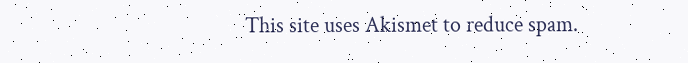This site uses Akismet to reduce spam.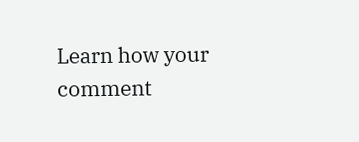Learn how your comment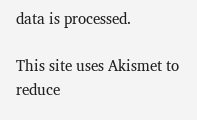data is processed.

This site uses Akismet to reduce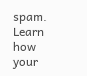spam. Learn how your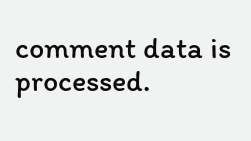comment data is processed.